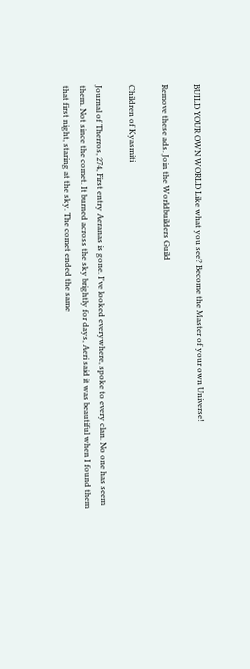BUILD YOUR OWN WORLD Like what you see? Become the Master of your own Universe!

Remove these ads. Join the Worldbuilders Guild

Children of Kyasmiti

Journal of Therros, 274, First entry Aeranas is gone. I've looked everywhere, spoke to every clan. No one has seem them. Not since the comet. It burned across the sky brightly for days, Aeri said it was beautiful when I found them that first night, staring at the sky. The comet ended the same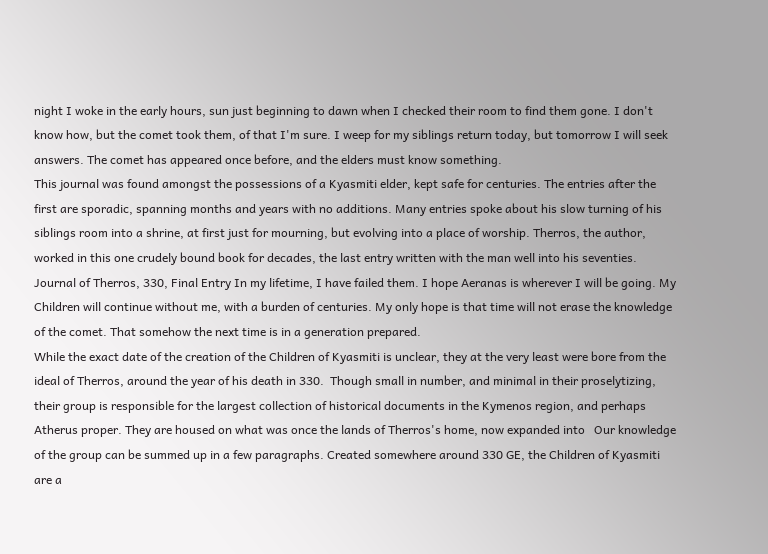night I woke in the early hours, sun just beginning to dawn when I checked their room to find them gone. I don't know how, but the comet took them, of that I'm sure. I weep for my siblings return today, but tomorrow I will seek answers. The comet has appeared once before, and the elders must know something.
This journal was found amongst the possessions of a Kyasmiti elder, kept safe for centuries. The entries after the first are sporadic, spanning months and years with no additions. Many entries spoke about his slow turning of his siblings room into a shrine, at first just for mourning, but evolving into a place of worship. Therros, the author, worked in this one crudely bound book for decades, the last entry written with the man well into his seventies.
Journal of Therros, 330, Final Entry In my lifetime, I have failed them. I hope Aeranas is wherever I will be going. My Children will continue without me, with a burden of centuries. My only hope is that time will not erase the knowledge of the comet. That somehow the next time is in a generation prepared.
While the exact date of the creation of the Children of Kyasmiti is unclear, they at the very least were bore from the ideal of Therros, around the year of his death in 330.  Though small in number, and minimal in their proselytizing, their group is responsible for the largest collection of historical documents in the Kymenos region, and perhaps Atherus proper. They are housed on what was once the lands of Therros's home, now expanded into   Our knowledge of the group can be summed up in a few paragraphs. Created somewhere around 330 GE, the Children of Kyasmiti are a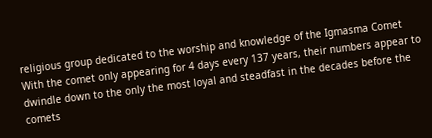religious group dedicated to the worship and knowledge of the Igmasma Comet With the comet only appearing for 4 days every 137 years, their numbers appear to dwindle down to the only the most loyal and steadfast in the decades before the comets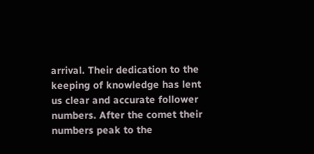arrival. Their dedication to the keeping of knowledge has lent us clear and accurate follower numbers. After the comet their numbers peak to the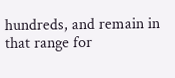hundreds, and remain in that range for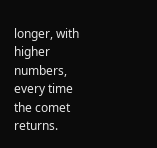longer, with higher numbers, every time the comet returns.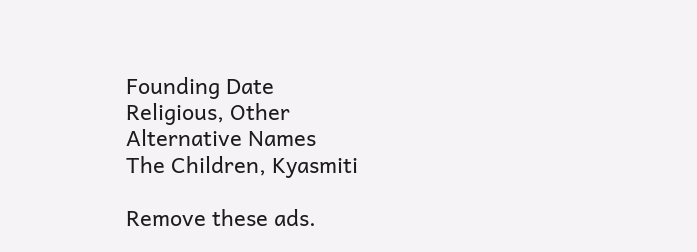Founding Date
Religious, Other
Alternative Names
The Children, Kyasmiti

Remove these ads.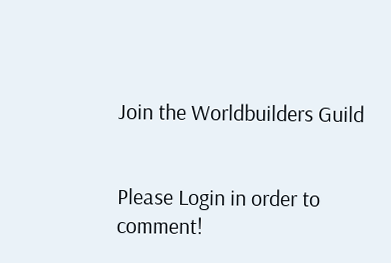Join the Worldbuilders Guild


Please Login in order to comment!